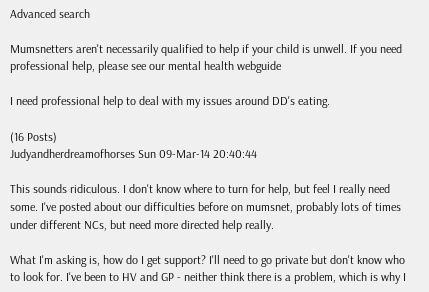Advanced search

Mumsnetters aren't necessarily qualified to help if your child is unwell. If you need professional help, please see our mental health webguide

I need professional help to deal with my issues around DD's eating.

(16 Posts)
Judyandherdreamofhorses Sun 09-Mar-14 20:40:44

This sounds ridiculous. I don't know where to turn for help, but feel I really need some. I've posted about our difficulties before on mumsnet, probably lots of times under different NCs, but need more directed help really.

What I'm asking is, how do I get support? I'll need to go private but don't know who to look for. I've been to HV and GP - neither think there is a problem, which is why I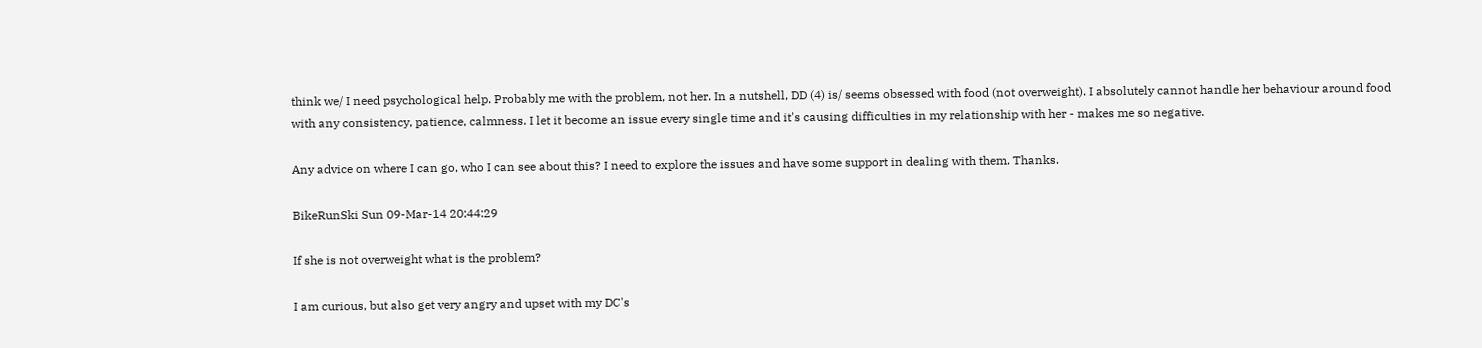think we/ I need psychological help. Probably me with the problem, not her. In a nutshell, DD (4) is/ seems obsessed with food (not overweight). I absolutely cannot handle her behaviour around food with any consistency, patience, calmness. I let it become an issue every single time and it's causing difficulties in my relationship with her - makes me so negative.

Any advice on where I can go, who I can see about this? I need to explore the issues and have some support in dealing with them. Thanks.

BikeRunSki Sun 09-Mar-14 20:44:29

If she is not overweight what is the problem?

I am curious, but also get very angry and upset with my DC's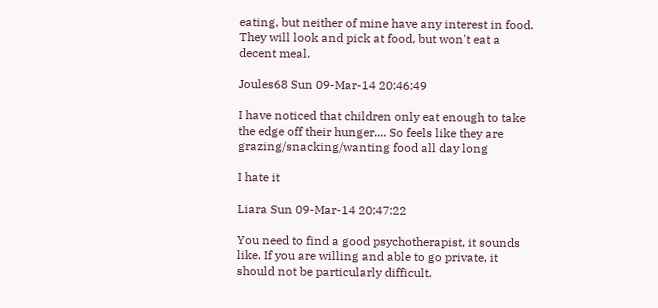eating, but neither of mine have any interest in food. They will look and pick at food, but won't eat a decent meal.

Joules68 Sun 09-Mar-14 20:46:49

I have noticed that children only eat enough to take the edge off their hunger.... So feels like they are grazing/snacking/wanting food all day long

I hate it

Liara Sun 09-Mar-14 20:47:22

You need to find a good psychotherapist, it sounds like. If you are willing and able to go private, it should not be particularly difficult.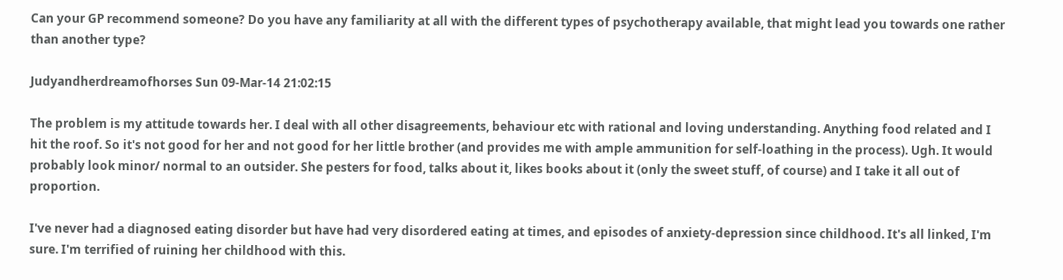Can your GP recommend someone? Do you have any familiarity at all with the different types of psychotherapy available, that might lead you towards one rather than another type?

Judyandherdreamofhorses Sun 09-Mar-14 21:02:15

The problem is my attitude towards her. I deal with all other disagreements, behaviour etc with rational and loving understanding. Anything food related and I hit the roof. So it's not good for her and not good for her little brother (and provides me with ample ammunition for self-loathing in the process). Ugh. It would probably look minor/ normal to an outsider. She pesters for food, talks about it, likes books about it (only the sweet stuff, of course) and I take it all out of proportion.

I've never had a diagnosed eating disorder but have had very disordered eating at times, and episodes of anxiety-depression since childhood. It's all linked, I'm sure. I'm terrified of ruining her childhood with this.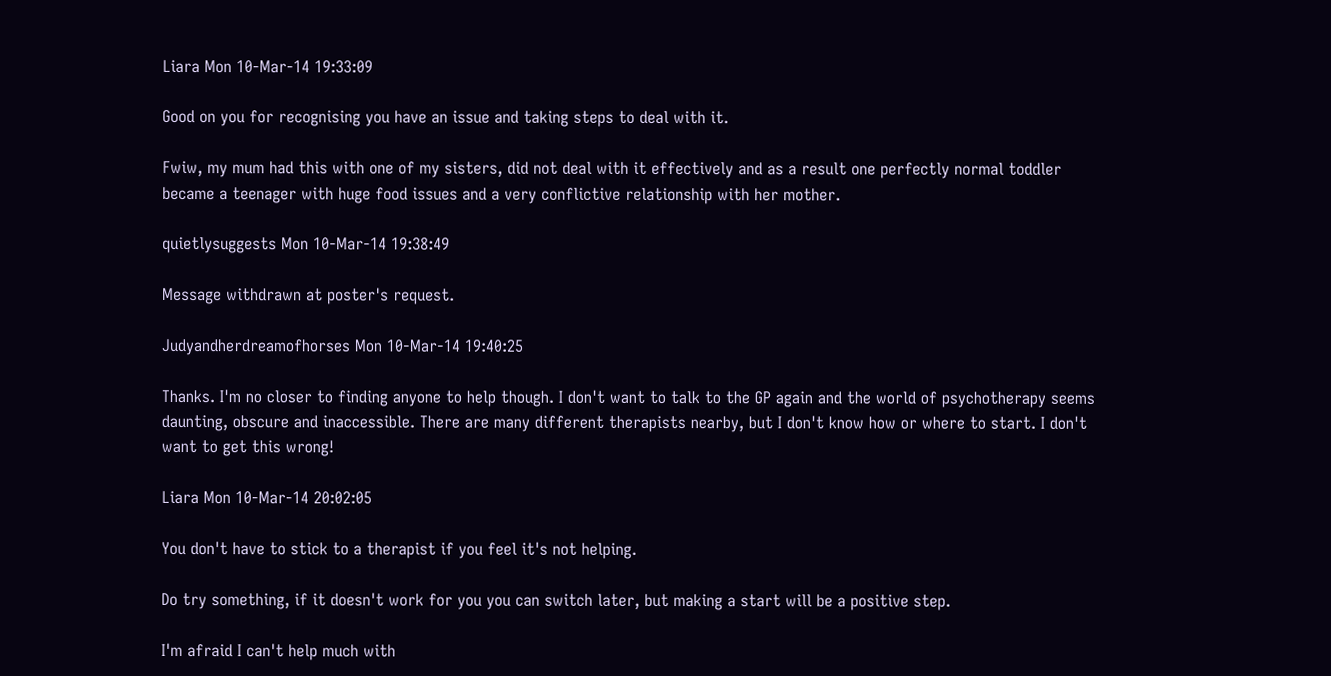Liara Mon 10-Mar-14 19:33:09

Good on you for recognising you have an issue and taking steps to deal with it.

Fwiw, my mum had this with one of my sisters, did not deal with it effectively and as a result one perfectly normal toddler became a teenager with huge food issues and a very conflictive relationship with her mother.

quietlysuggests Mon 10-Mar-14 19:38:49

Message withdrawn at poster's request.

Judyandherdreamofhorses Mon 10-Mar-14 19:40:25

Thanks. I'm no closer to finding anyone to help though. I don't want to talk to the GP again and the world of psychotherapy seems daunting, obscure and inaccessible. There are many different therapists nearby, but I don't know how or where to start. I don't want to get this wrong!

Liara Mon 10-Mar-14 20:02:05

You don't have to stick to a therapist if you feel it's not helping.

Do try something, if it doesn't work for you you can switch later, but making a start will be a positive step.

I'm afraid I can't help much with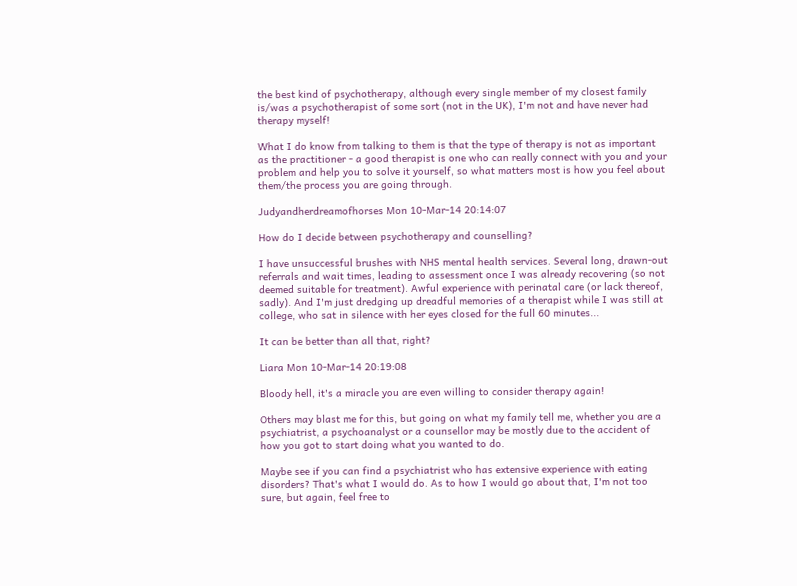the best kind of psychotherapy, although every single member of my closest family is/was a psychotherapist of some sort (not in the UK), I'm not and have never had therapy myself!

What I do know from talking to them is that the type of therapy is not as important as the practitioner - a good therapist is one who can really connect with you and your problem and help you to solve it yourself, so what matters most is how you feel about them/the process you are going through.

Judyandherdreamofhorses Mon 10-Mar-14 20:14:07

How do I decide between psychotherapy and counselling?

I have unsuccessful brushes with NHS mental health services. Several long, drawn-out referrals and wait times, leading to assessment once I was already recovering (so not deemed suitable for treatment). Awful experience with perinatal care (or lack thereof, sadly). And I'm just dredging up dreadful memories of a therapist while I was still at college, who sat in silence with her eyes closed for the full 60 minutes...

It can be better than all that, right?

Liara Mon 10-Mar-14 20:19:08

Bloody hell, it's a miracle you are even willing to consider therapy again!

Others may blast me for this, but going on what my family tell me, whether you are a psychiatrist, a psychoanalyst or a counsellor may be mostly due to the accident of how you got to start doing what you wanted to do.

Maybe see if you can find a psychiatrist who has extensive experience with eating disorders? That's what I would do. As to how I would go about that, I'm not too sure, but again, feel free to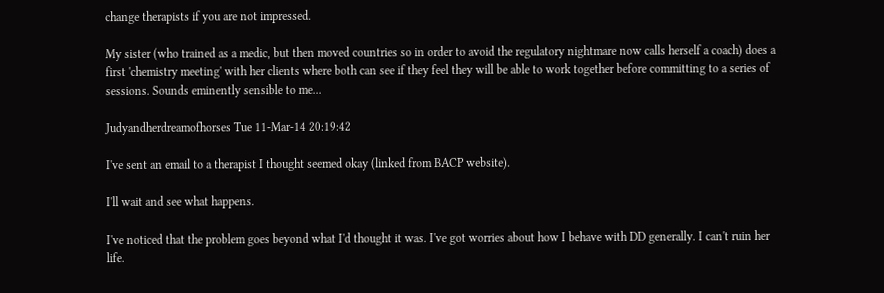change therapists if you are not impressed.

My sister (who trained as a medic, but then moved countries so in order to avoid the regulatory nightmare now calls herself a coach) does a first 'chemistry meeting' with her clients where both can see if they feel they will be able to work together before committing to a series of sessions. Sounds eminently sensible to me...

Judyandherdreamofhorses Tue 11-Mar-14 20:19:42

I've sent an email to a therapist I thought seemed okay (linked from BACP website).

I'll wait and see what happens.

I've noticed that the problem goes beyond what I'd thought it was. I've got worries about how I behave with DD generally. I can't ruin her life.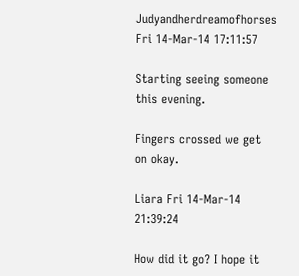Judyandherdreamofhorses Fri 14-Mar-14 17:11:57

Starting seeing someone this evening.

Fingers crossed we get on okay.

Liara Fri 14-Mar-14 21:39:24

How did it go? I hope it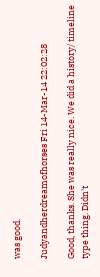was good.

Judyandherdreamofhorses Fri 14-Mar-14 22:02:28

Good, thanks. She was really nice. We did a history/ timeline type thing. Didn't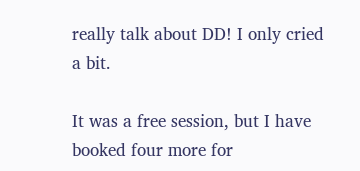really talk about DD! I only cried a bit.

It was a free session, but I have booked four more for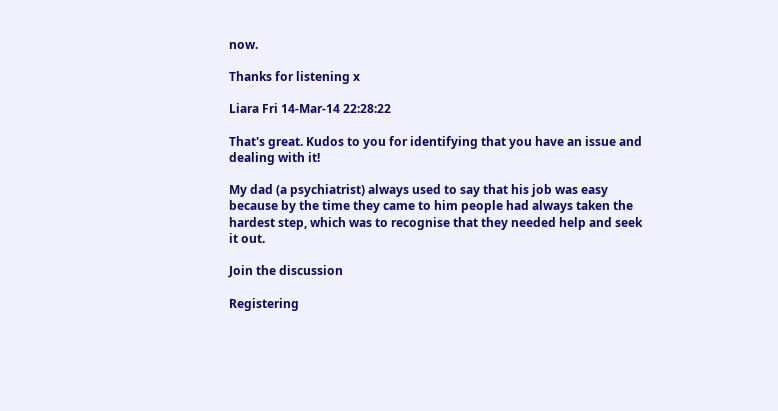now.

Thanks for listening x

Liara Fri 14-Mar-14 22:28:22

That's great. Kudos to you for identifying that you have an issue and dealing with it!

My dad (a psychiatrist) always used to say that his job was easy because by the time they came to him people had always taken the hardest step, which was to recognise that they needed help and seek it out.

Join the discussion

Registering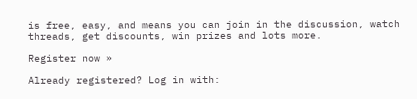is free, easy, and means you can join in the discussion, watch threads, get discounts, win prizes and lots more.

Register now »

Already registered? Log in with: